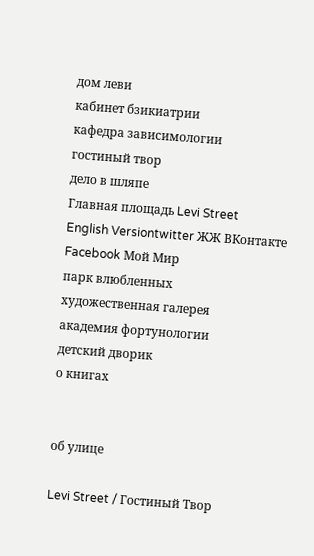дом леви
кабинет бзикиатрии
кафедра зависимологии
гостиный твор
дело в шляпе
Главная площадь Levi Street
English Versiontwitter ЖЖ ВКонтакте Facebook Мой Мир
парк влюбленных
художественная галерея
академия фортунологии
детский дворик
о книгах


об улице

Levi Street / Гостиный Твор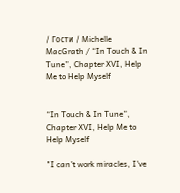/ Гости / Michelle MacGrath / “In Touch & In Tune”, Chapter XVI, Help Me to Help Myself


“In Touch & In Tune”, Chapter XVI, Help Me to Help Myself

"I can't work miracles, I've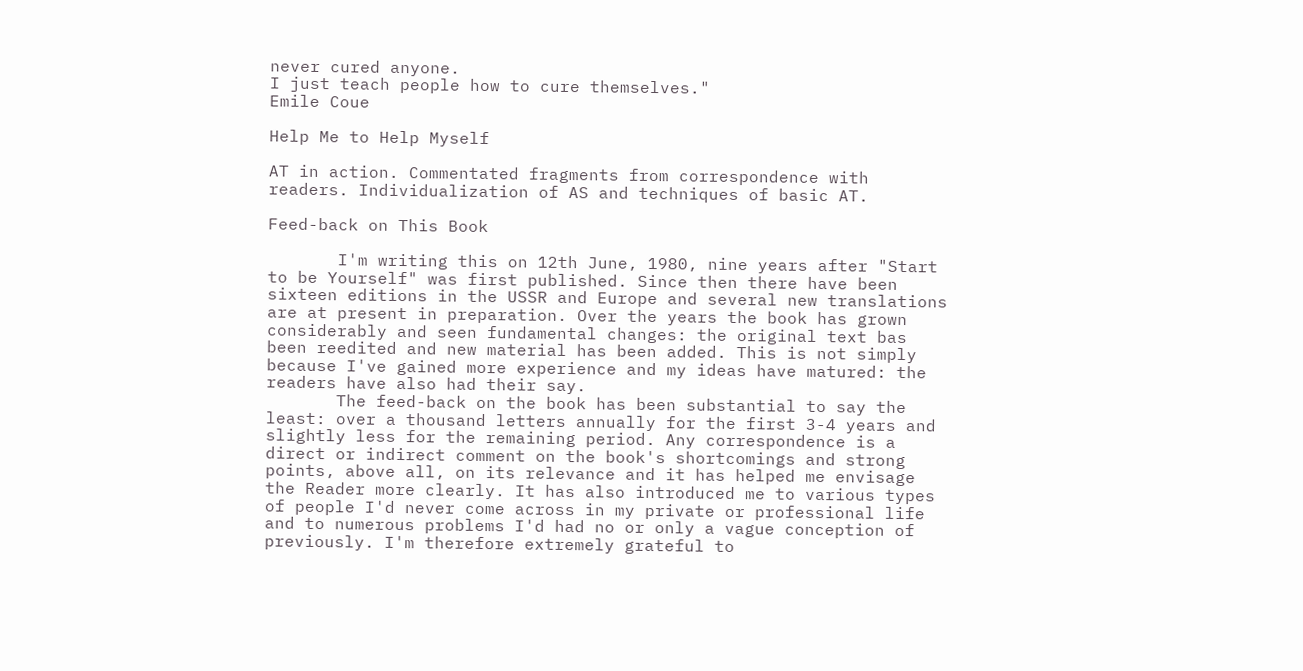never cured anyone.
I just teach people how to cure themselves."
Emile Coue

Help Me to Help Myself

AT in action. Commentated fragments from correspondence with readers. Individualization of AS and techniques of basic AT.

Feed-back on This Book

       I'm writing this on 12th June, 1980, nine years after "Start to be Yourself" was first published. Since then there have been sixteen editions in the USSR and Europe and several new translations are at present in preparation. Over the years the book has grown considerably and seen fundamental changes: the original text bas been reedited and new material has been added. This is not simply because I've gained more experience and my ideas have matured: the readers have also had their say.
       The feed-back on the book has been substantial to say the least: over a thousand letters annually for the first 3-4 years and slightly less for the remaining period. Any correspondence is a direct or indirect comment on the book's shortcomings and strong points, above all, on its relevance and it has helped me envisage the Reader more clearly. It has also introduced me to various types of people I'd never come across in my private or professional life and to numerous problems I'd had no or only a vague conception of previously. I'm therefore extremely grateful to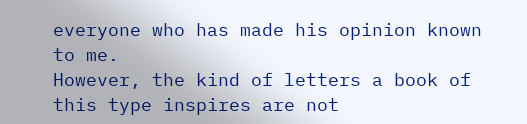everyone who has made his opinion known to me.
However, the kind of letters a book of this type inspires are not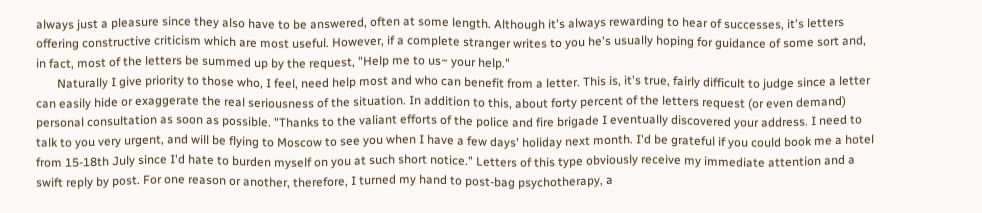always just a pleasure since they also have to be answered, often at some length. Although it's always rewarding to hear of successes, it's letters offering constructive criticism which are most useful. However, if a complete stranger writes to you he's usually hoping for guidance of some sort and, in fact, most of the letters be summed up by the request, "Help me to us~ your help."
       Naturally I give priority to those who, I feel, need help most and who can benefit from a letter. This is, it's true, fairly difficult to judge since a letter can easily hide or exaggerate the real seriousness of the situation. In addition to this, about forty percent of the letters request (or even demand) personal consultation as soon as possible. "Thanks to the valiant efforts of the police and fire brigade I eventually discovered your address. I need to talk to you very urgent, and will be flying to Moscow to see you when I have a few days' holiday next month. I'd be grateful if you could book me a hotel from 15-18th July since I'd hate to burden myself on you at such short notice." Letters of this type obviously receive my immediate attention and a swift reply by post. For one reason or another, therefore, I turned my hand to post-bag psychotherapy, a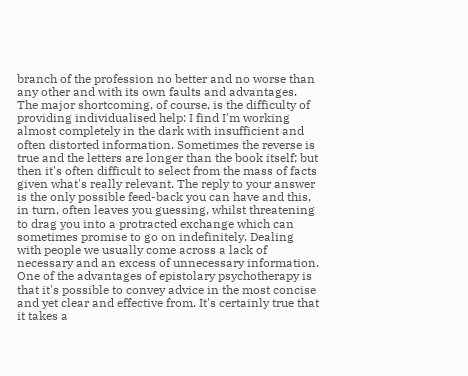branch of the profession no better and no worse than any other and with its own faults and advantages. The major shortcoming, of course, is the difficulty of providing individualised help: I find I'm working almost completely in the dark with insufficient and often distorted information. Sometimes the reverse is true and the letters are longer than the book itself; but then it's often difficult to select from the mass of facts given what's really relevant. The reply to your answer is the only possible feed-back you can have and this, in turn, often leaves you guessing, whilst threatening to drag you into a protracted exchange which can sometimes promise to go on indefinitely. Dealing with people we usually come across a lack of necessary and an excess of unnecessary information. One of the advantages of epistolary psychotherapy is that it's possible to convey advice in the most concise and yet clear and effective from. It's certainly true that it takes a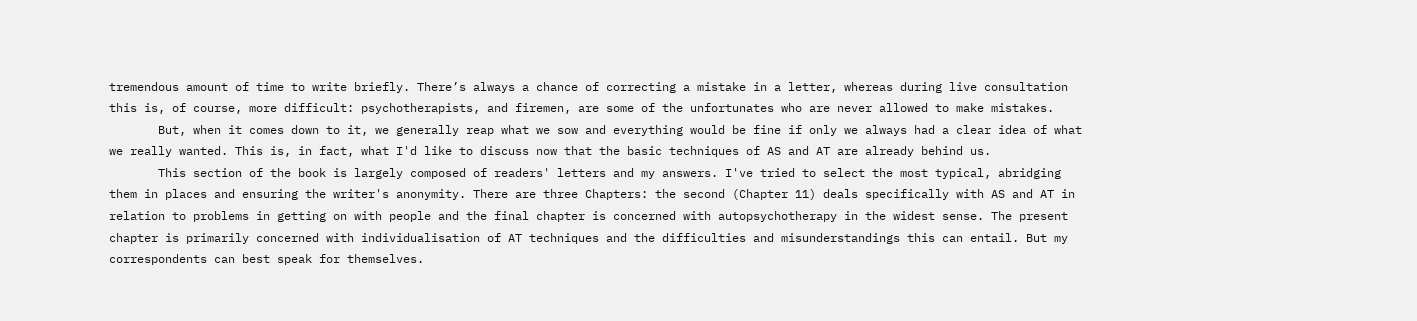tremendous amount of time to write briefly. There’s always a chance of correcting a mistake in a letter, whereas during live consultation this is, of course, more difficult: psychotherapists, and firemen, are some of the unfortunates who are never allowed to make mistakes.
       But, when it comes down to it, we generally reap what we sow and everything would be fine if only we always had a clear idea of what we really wanted. This is, in fact, what I'd like to discuss now that the basic techniques of AS and AT are already behind us.
       This section of the book is largely composed of readers' letters and my answers. I've tried to select the most typical, abridging them in places and ensuring the writer's anonymity. There are three Chapters: the second (Chapter 11) deals specifically with AS and AT in relation to problems in getting on with people and the final chapter is concerned with autopsychotherapy in the widest sense. The present chapter is primarily concerned with individualisation of AT techniques and the difficulties and misunderstandings this can entail. But my correspondents can best speak for themselves.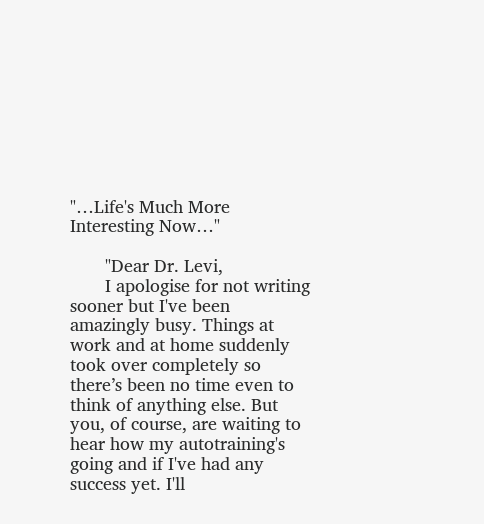"…Life's Much More Interesting Now…"

       "Dear Dr. Levi,
       I apologise for not writing sooner but I've been amazingly busy. Things at work and at home suddenly took over completely so there’s been no time even to think of anything else. But you, of course, are waiting to hear how my autotraining's going and if I've had any success yet. I'll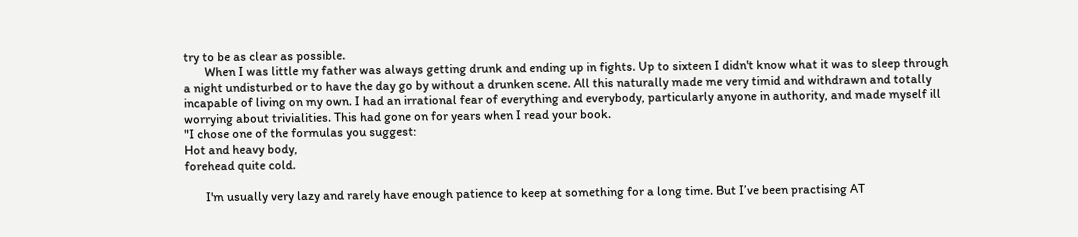try to be as clear as possible.
       When I was little my father was always getting drunk and ending up in fights. Up to sixteen I didn't know what it was to sleep through a night undisturbed or to have the day go by without a drunken scene. All this naturally made me very timid and withdrawn and totally incapable of living on my own. I had an irrational fear of everything and everybody, particularly anyone in authority, and made myself ill worrying about trivialities. This had gone on for years when I read your book.
"I chose one of the formulas you suggest:
Hot and heavy body,
forehead quite cold.

       I'm usually very lazy and rarely have enough patience to keep at something for a long time. But I’ve been practising AT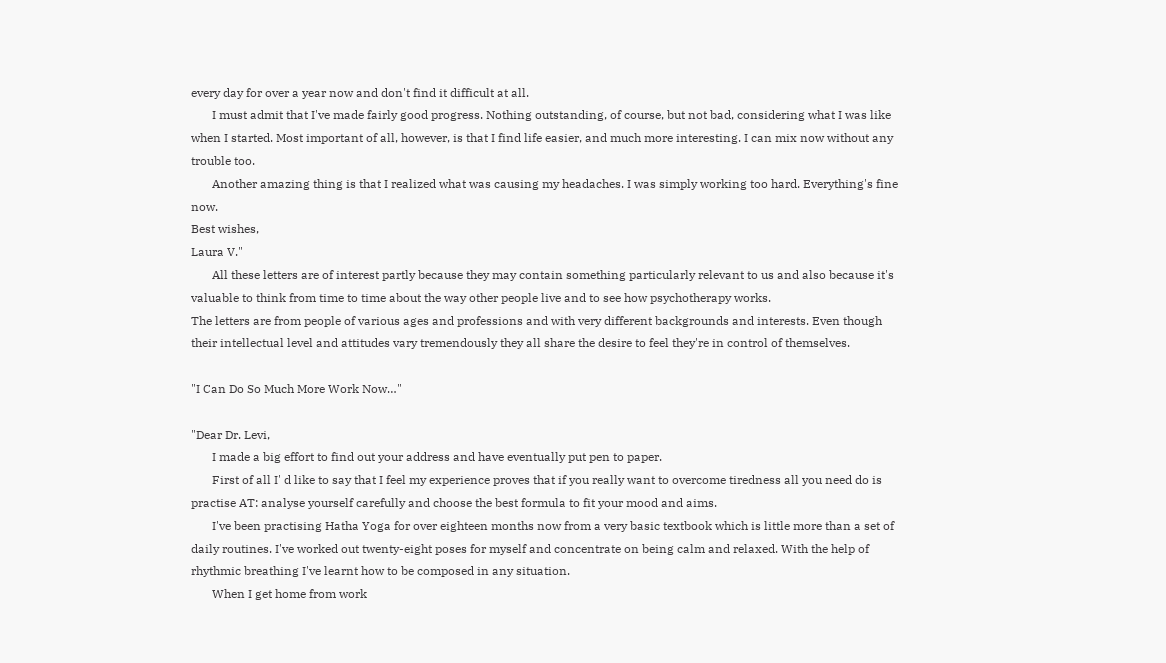every day for over a year now and don't find it difficult at all.
       I must admit that I've made fairly good progress. Nothing outstanding, of course, but not bad, considering what I was like when I started. Most important of all, however, is that I find life easier, and much more interesting. I can mix now without any trouble too.
       Another amazing thing is that I realized what was causing my headaches. I was simply working too hard. Everything's fine now.
Best wishes,
Laura V."
       All these letters are of interest partly because they may contain something particularly relevant to us and also because it's valuable to think from time to time about the way other people live and to see how psychotherapy works.
The letters are from people of various ages and professions and with very different backgrounds and interests. Even though their intellectual level and attitudes vary tremendously they all share the desire to feel they're in control of themselves.

"I Can Do So Much More Work Now…"

"Dear Dr. Levi,
       I made a big effort to find out your address and have eventually put pen to paper.
       First of all I' d like to say that I feel my experience proves that if you really want to overcome tiredness all you need do is practise AT: analyse yourself carefully and choose the best formula to fit your mood and aims.
       I've been practising Hatha Yoga for over eighteen months now from a very basic textbook which is little more than a set of daily routines. I've worked out twenty-eight poses for myself and concentrate on being calm and relaxed. With the help of rhythmic breathing I've learnt how to be composed in any situation.
       When I get home from work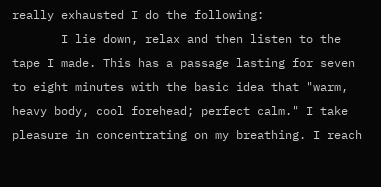really exhausted I do the following:
       I lie down, relax and then listen to the tape I made. This has a passage lasting for seven to eight minutes with the basic idea that "warm, heavy body, cool forehead; perfect calm." I take pleasure in concentrating on my breathing. I reach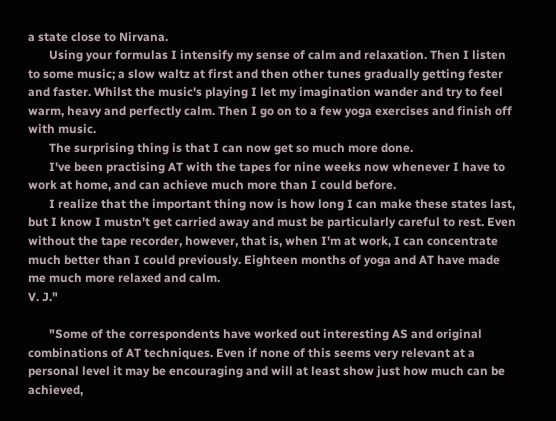a state close to Nirvana.
       Using your formulas I intensify my sense of calm and relaxation. Then I listen to some music; a slow waltz at first and then other tunes gradually getting fester and faster. Whilst the music's playing I let my imagination wander and try to feel warm, heavy and perfectly calm. Then I go on to a few yoga exercises and finish off with music.
       The surprising thing is that I can now get so much more done.
       I've been practising AT with the tapes for nine weeks now whenever I have to work at home, and can achieve much more than I could before.
       I realize that the important thing now is how long I can make these states last, but I know I mustn't get carried away and must be particularly careful to rest. Even without the tape recorder, however, that is, when I'm at work, I can concentrate much better than I could previously. Eighteen months of yoga and AT have made me much more relaxed and calm.
V. J."

       "Some of the correspondents have worked out interesting AS and original combinations of AT techniques. Even if none of this seems very relevant at a personal level it may be encouraging and will at least show just how much can be achieved,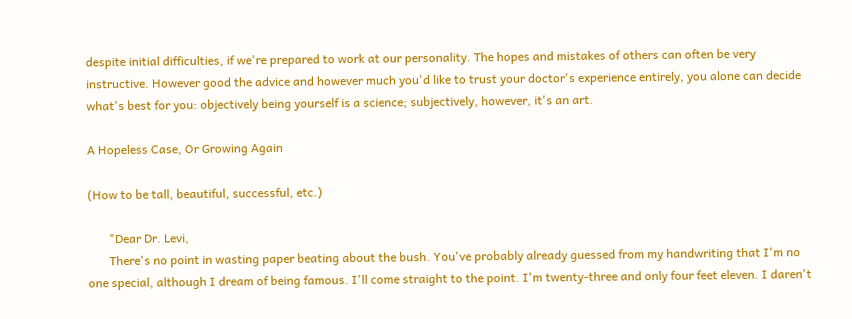despite initial difficulties, if we're prepared to work at our personality. The hopes and mistakes of others can often be very instructive. However good the advice and however much you'd like to trust your doctor's experience entirely, you alone can decide what's best for you: objectively being yourself is a science; subjectively, however, it's an art.

A Hopeless Case, Or Growing Again

(How to be tall, beautiful, successful, etc.)

       "Dear Dr. Levi,
       There's no point in wasting paper beating about the bush. You've probably already guessed from my handwriting that I'm no one special, although I dream of being famous. I'll come straight to the point. I'm twenty-three and only four feet eleven. I daren't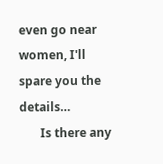even go near women, I'll spare you the details…
       Is there any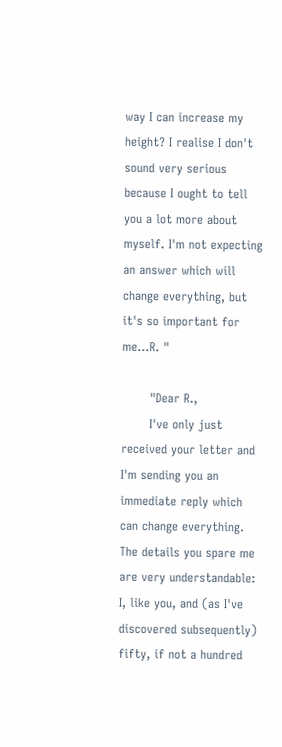way I can increase my height? I realise I don't sound very serious because I ought to tell you a lot more about myself. I'm not expecting an answer which will change everything, but it's so important for me…R. "

       "Dear R.,
       I've only just received your letter and I'm sending you an immediate reply which can change everything. The details you spare me are very understandable: I, like you, and (as I've discovered subsequently) fifty, if not a hundred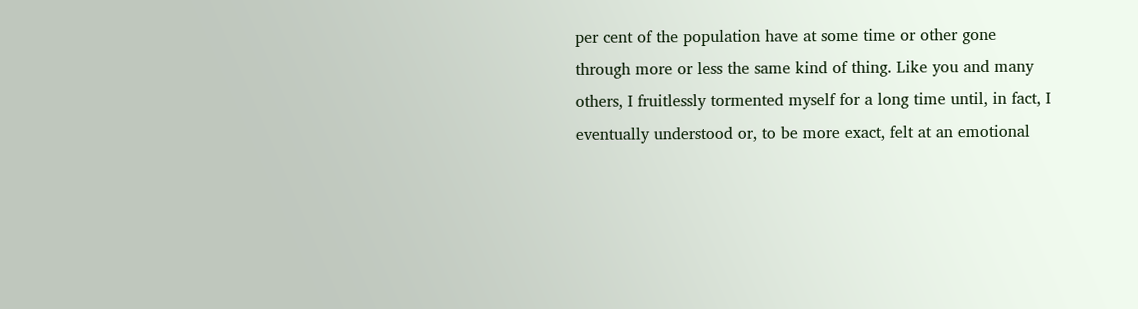per cent of the population have at some time or other gone through more or less the same kind of thing. Like you and many others, I fruitlessly tormented myself for a long time until, in fact, I eventually understood or, to be more exact, felt at an emotional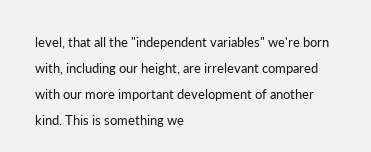level, that all the "independent variables" we're born with, including our height, are irrelevant compared with our more important development of another kind. This is something we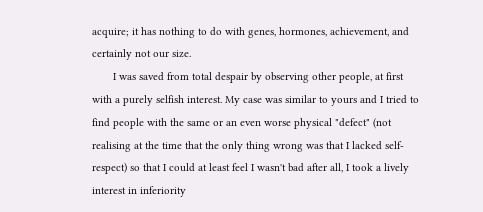acquire; it has nothing to do with genes, hormones, achievement, and certainly not our size.
       I was saved from total despair by observing other people, at first with a purely selfish interest. My case was similar to yours and I tried to find people with the same or an even worse physical "defect" (not realising at the time that the only thing wrong was that I lacked self-respect) so that I could at least feel I wasn't bad after all, I took a lively interest in inferiority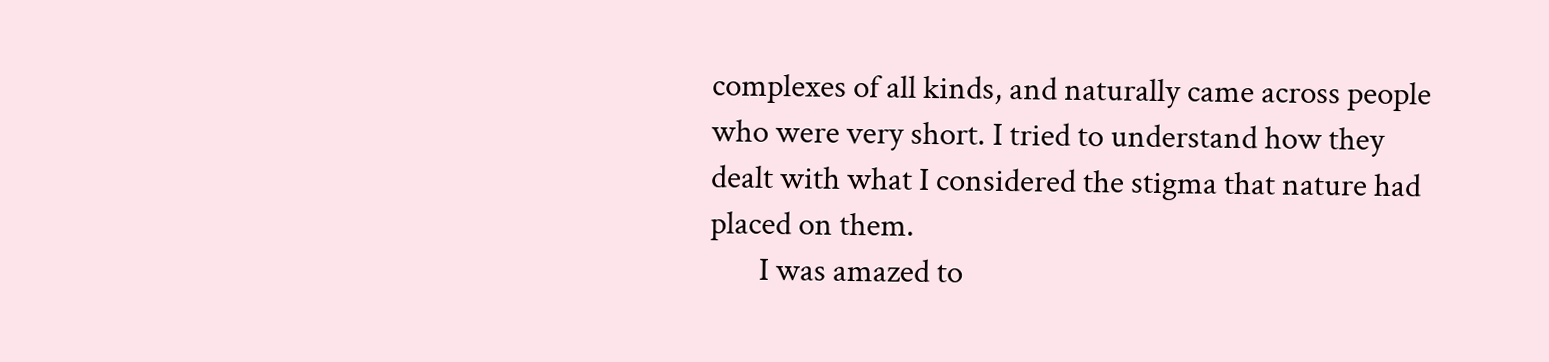complexes of all kinds, and naturally came across people who were very short. I tried to understand how they dealt with what I considered the stigma that nature had placed on them.
       I was amazed to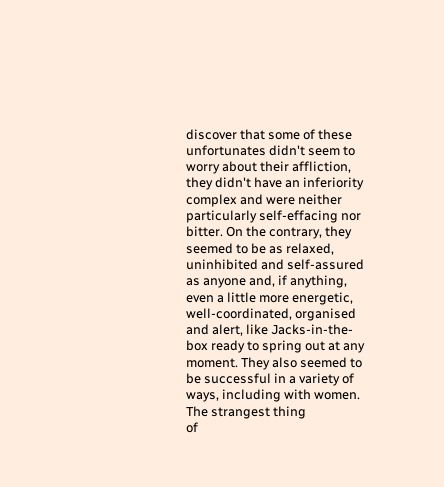discover that some of these unfortunates didn't seem to worry about their affliction, they didn't have an inferiority complex and were neither particularly self-effacing nor bitter. On the contrary, they seemed to be as relaxed, uninhibited and self-assured as anyone and, if anything, even a little more energetic, well-coordinated, organised and alert, like Jacks-in-the-box ready to spring out at any moment. They also seemed to be successful in a variety of ways, including with women. The strangest thing
of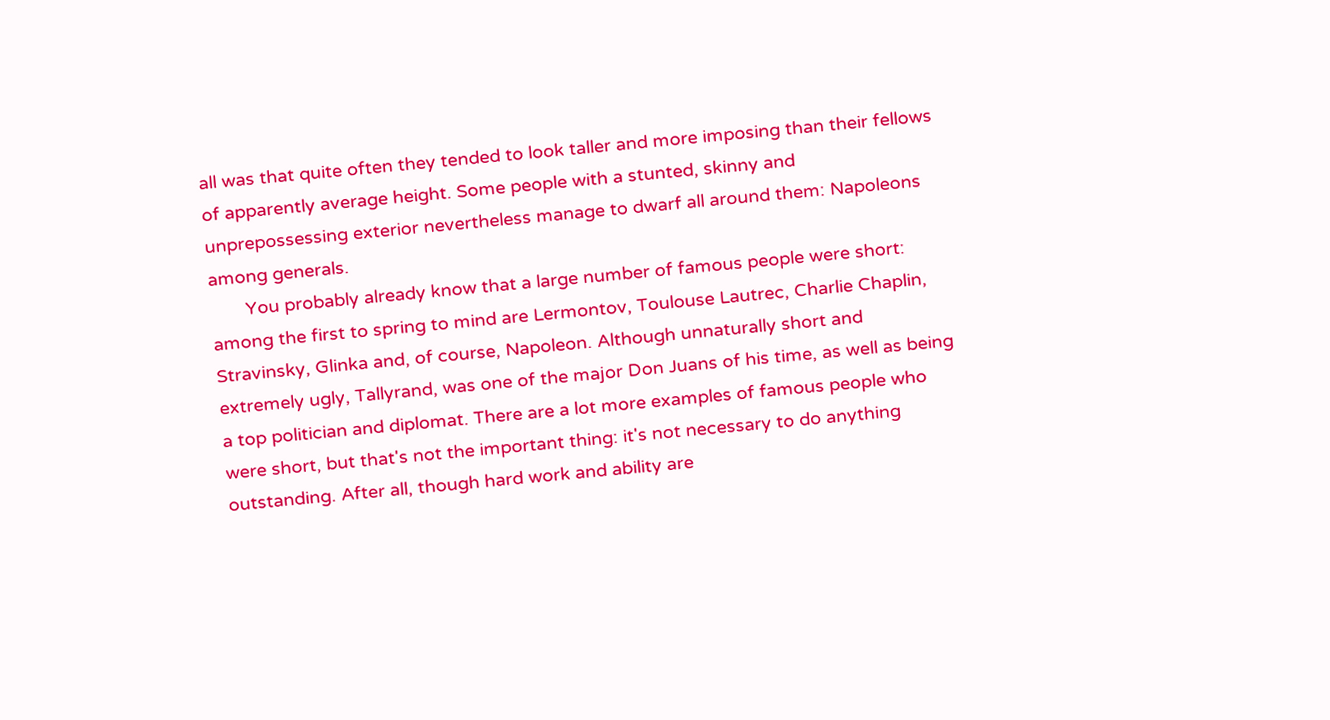all was that quite often they tended to look taller and more imposing than their fellows of apparently average height. Some people with a stunted, skinny and unprepossessing exterior nevertheless manage to dwarf all around them: Napoleons among generals.
       You probably already know that a large number of famous people were short: among the first to spring to mind are Lermontov, Toulouse Lautrec, Charlie Chaplin, Stravinsky, Glinka and, of course, Napoleon. Although unnaturally short and extremely ugly, Tallyrand, was one of the major Don Juans of his time, as well as being a top politician and diplomat. There are a lot more examples of famous people who were short, but that's not the important thing: it's not necessary to do anything outstanding. After all, though hard work and ability are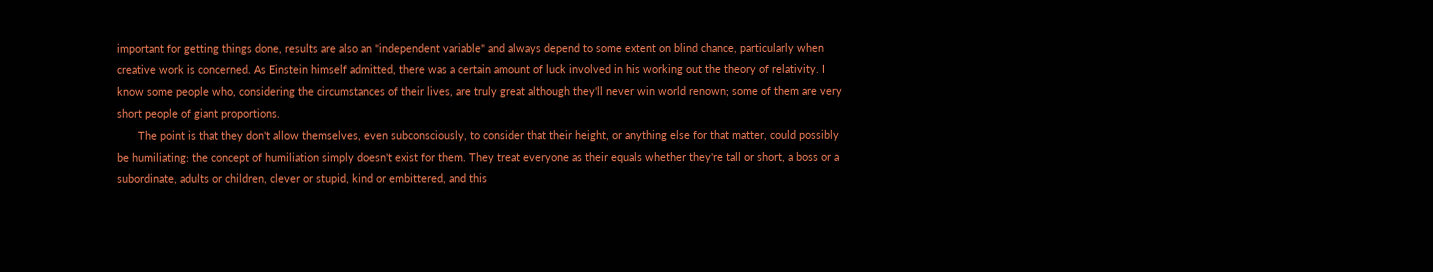important for getting things done, results are also an "independent variable" and always depend to some extent on blind chance, particularly when creative work is concerned. As Einstein himself admitted, there was a certain amount of luck involved in his working out the theory of relativity. I know some people who, considering the circumstances of their lives, are truly great although they'll never win world renown; some of them are very short people of giant proportions.
       The point is that they don't allow themselves, even subconsciously, to consider that their height, or anything else for that matter, could possibly be humiliating: the concept of humiliation simply doesn't exist for them. They treat everyone as their equals whether they're tall or short, a boss or a subordinate, adults or children, clever or stupid, kind or embittered, and this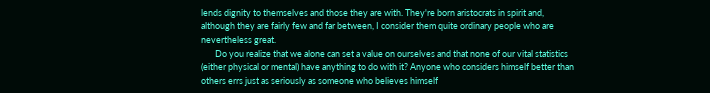lends dignity to themselves and those they are with. They're born aristocrats in spirit and, although they are fairly few and far between, I consider them quite ordinary people who are nevertheless great.
       Do you realize that we alone can set a value on ourselves and that none of our vital statistics (either physical or mental) have anything to do with it? Anyone who considers himself better than others errs just as seriously as someone who believes himself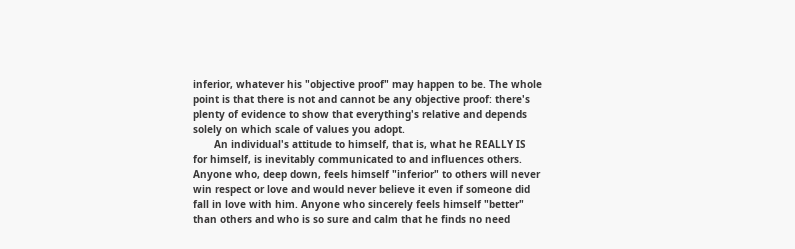inferior, whatever his "objective proof" may happen to be. The whole point is that there is not and cannot be any objective proof: there's plenty of evidence to show that everything's relative and depends solely on which scale of values you adopt.
       An individual's attitude to himself, that is, what he REALLY IS for himself, is inevitably communicated to and influences others. Anyone who, deep down, feels himself "inferior" to others will never win respect or love and would never believe it even if someone did fall in love with him. Anyone who sincerely feels himself "better" than others and who is so sure and calm that he finds no need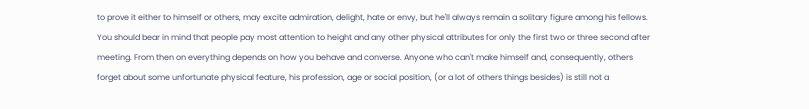to prove it either to himself or others, may excite admiration, delight, hate or envy, but he'll always remain a solitary figure among his fellows.
You should bear in mind that people pay most attention to height and any other physical attributes for only the first two or three second after meeting. From then on everything depends on how you behave and converse. Anyone who can't make himself and, consequently, others forget about some unfortunate physical feature, his profession, age or social position, (or a lot of others things besides) is still not a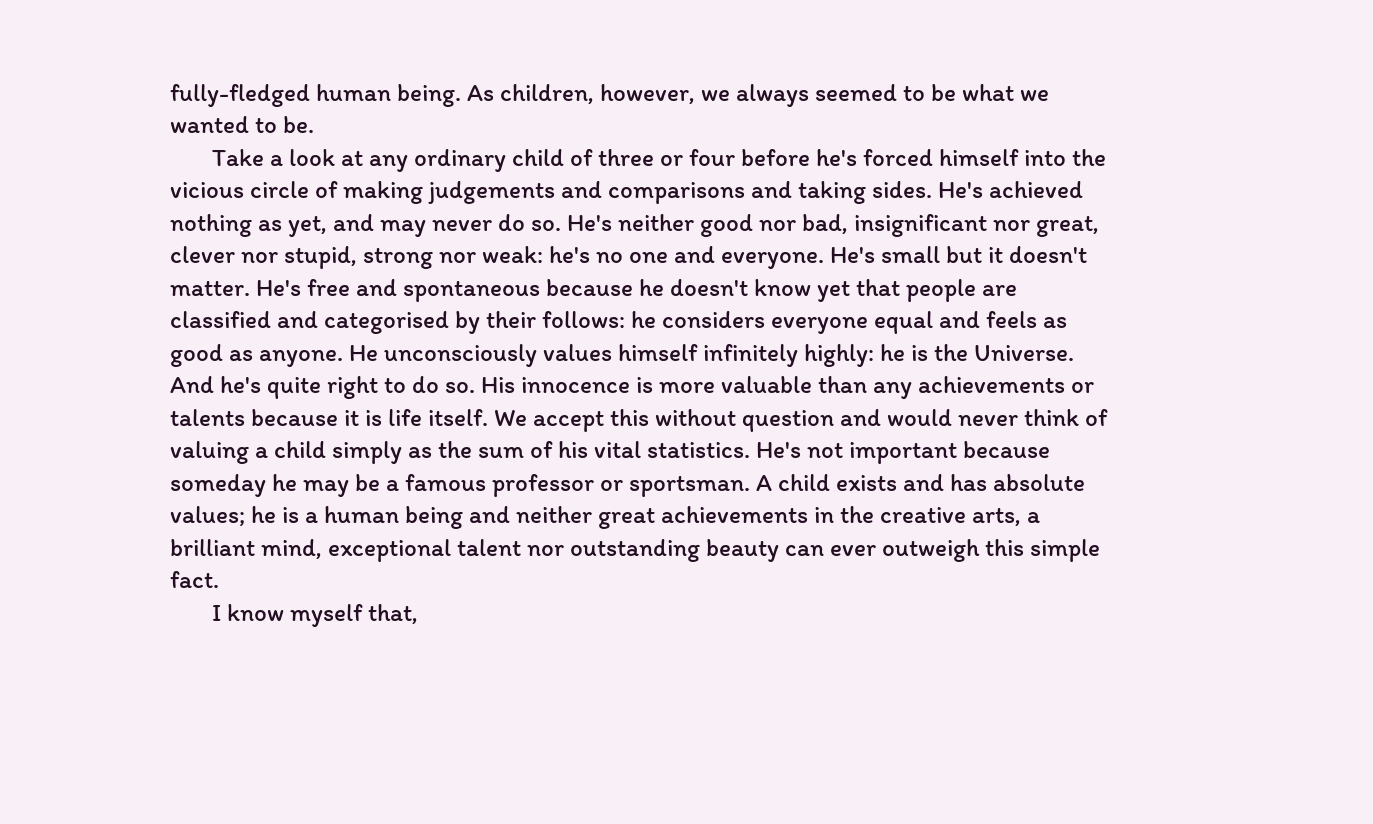fully-fledged human being. As children, however, we always seemed to be what we wanted to be.
       Take a look at any ordinary child of three or four before he's forced himself into the vicious circle of making judgements and comparisons and taking sides. He's achieved nothing as yet, and may never do so. He's neither good nor bad, insignificant nor great, clever nor stupid, strong nor weak: he's no one and everyone. He's small but it doesn't matter. He's free and spontaneous because he doesn't know yet that people are classified and categorised by their follows: he considers everyone equal and feels as good as anyone. He unconsciously values himself infinitely highly: he is the Universe. And he's quite right to do so. His innocence is more valuable than any achievements or talents because it is life itself. We accept this without question and would never think of valuing a child simply as the sum of his vital statistics. He's not important because someday he may be a famous professor or sportsman. A child exists and has absolute values; he is a human being and neither great achievements in the creative arts, a brilliant mind, exceptional talent nor outstanding beauty can ever outweigh this simple fact.
       I know myself that,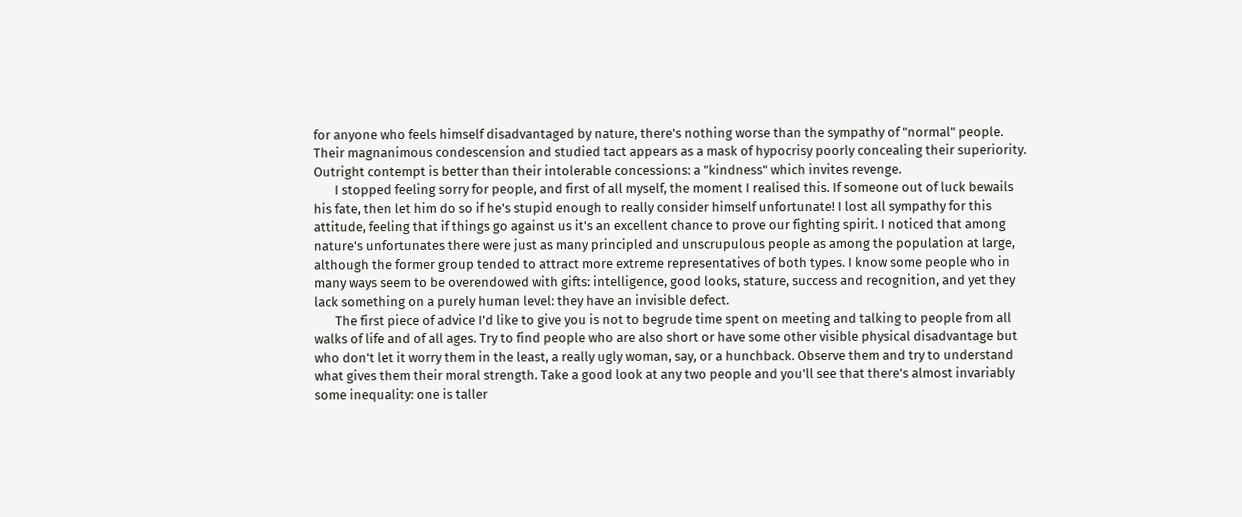for anyone who feels himself disadvantaged by nature, there's nothing worse than the sympathy of "normal" people. Their magnanimous condescension and studied tact appears as a mask of hypocrisy poorly concealing their superiority. Outright contempt is better than their intolerable concessions: a "kindness" which invites revenge.
       I stopped feeling sorry for people, and first of all myself, the moment I realised this. If someone out of luck bewails his fate, then let him do so if he's stupid enough to really consider himself unfortunate! I lost all sympathy for this attitude, feeling that if things go against us it's an excellent chance to prove our fighting spirit. I noticed that among nature's unfortunates there were just as many principled and unscrupulous people as among the population at large, although the former group tended to attract more extreme representatives of both types. I know some people who in many ways seem to be overendowed with gifts: intelligence, good looks, stature, success and recognition, and yet they lack something on a purely human level: they have an invisible defect.
       The first piece of advice I'd like to give you is not to begrude time spent on meeting and talking to people from all walks of life and of all ages. Try to find people who are also short or have some other visible physical disadvantage but who don't let it worry them in the least, a really ugly woman, say, or a hunchback. Observe them and try to understand what gives them their moral strength. Take a good look at any two people and you'll see that there's almost invariably some inequality: one is taller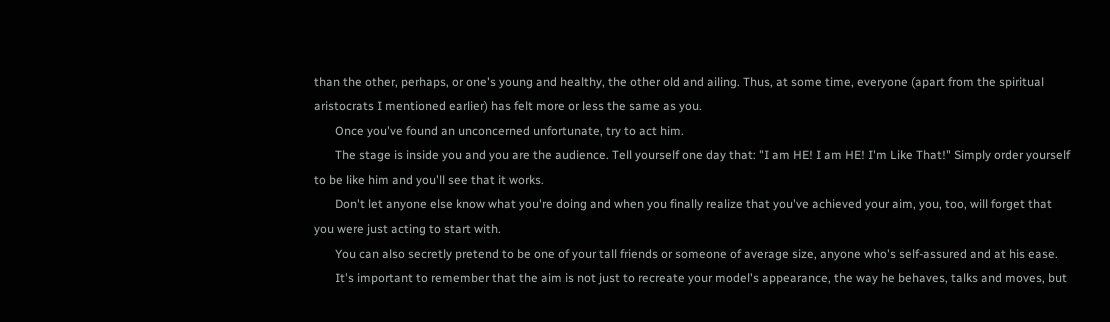than the other, perhaps, or one's young and healthy, the other old and ailing. Thus, at some time, everyone (apart from the spiritual aristocrats I mentioned earlier) has felt more or less the same as you.
       Once you've found an unconcerned unfortunate, try to act him.
       The stage is inside you and you are the audience. Tell yourself one day that: "I am HE! I am HE! I'm Like That!" Simply order yourself to be like him and you'll see that it works.
       Don't let anyone else know what you're doing and when you finally realize that you've achieved your aim, you, too, will forget that you were just acting to start with.
       You can also secretly pretend to be one of your tall friends or someone of average size, anyone who's self-assured and at his ease.
       It's important to remember that the aim is not just to recreate your model's appearance, the way he behaves, talks and moves, but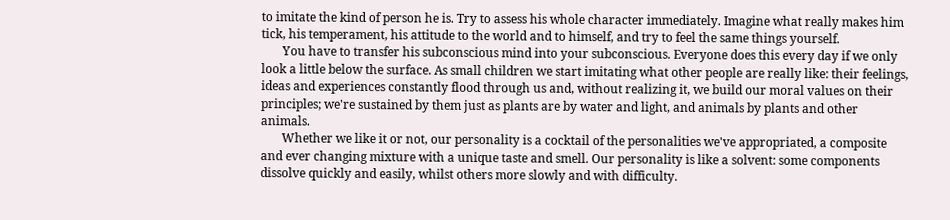to imitate the kind of person he is. Try to assess his whole character immediately. Imagine what really makes him tick, his temperament, his attitude to the world and to himself, and try to feel the same things yourself.
       You have to transfer his subconscious mind into your subconscious. Everyone does this every day if we only look a little below the surface. As small children we start imitating what other people are really like: their feelings, ideas and experiences constantly flood through us and, without realizing it, we build our moral values on their principles; we're sustained by them just as plants are by water and light, and animals by plants and other animals.
       Whether we like it or not, our personality is a cocktail of the personalities we've appropriated, a composite and ever changing mixture with a unique taste and smell. Our personality is like a solvent: some components dissolve quickly and easily, whilst others more slowly and with difficulty.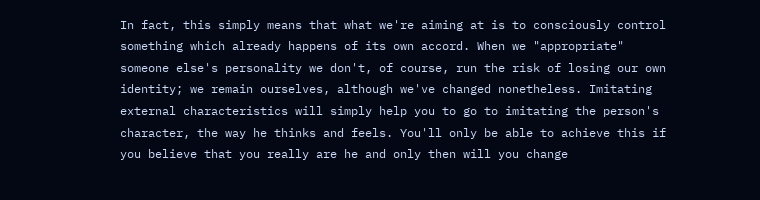In fact, this simply means that what we're aiming at is to consciously control something which already happens of its own accord. When we "appropriate" someone else's personality we don't, of course, run the risk of losing our own identity; we remain ourselves, although we've changed nonetheless. Imitating external characteristics will simply help you to go to imitating the person's character, the way he thinks and feels. You'll only be able to achieve this if you believe that you really are he and only then will you change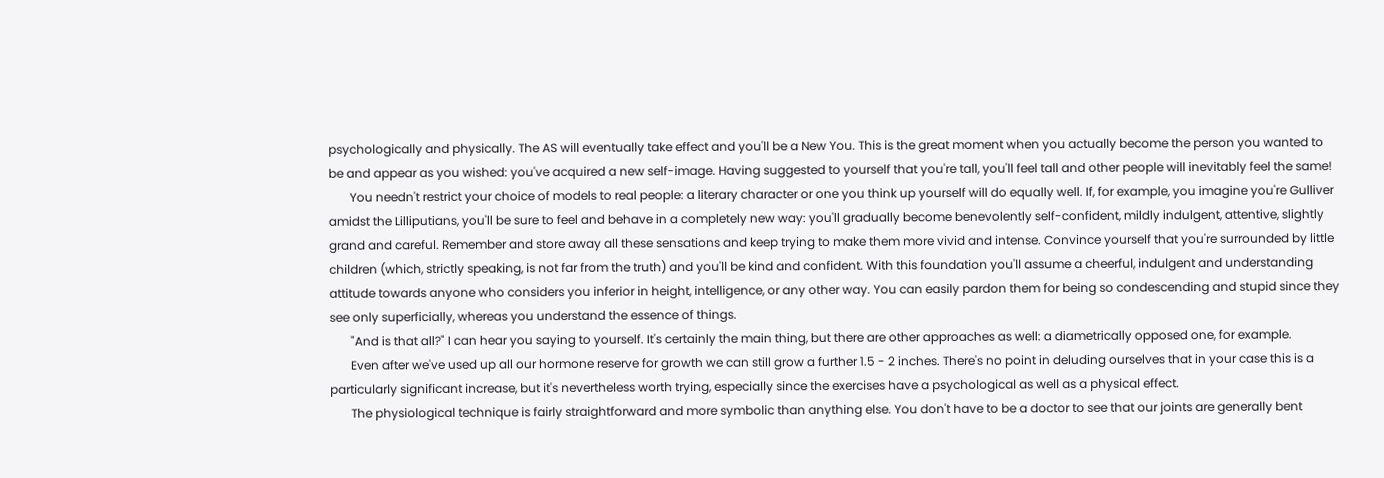psychologically and physically. The AS will eventually take effect and you'll be a New You. This is the great moment when you actually become the person you wanted to be and appear as you wished: you've acquired a new self-image. Having suggested to yourself that you're tall, you'll feel tall and other people will inevitably feel the same!
       You needn't restrict your choice of models to real people: a literary character or one you think up yourself will do equally well. If, for example, you imagine you're Gulliver amidst the Lilliputians, you'll be sure to feel and behave in a completely new way: you'll gradually become benevolently self-confident, mildly indulgent, attentive, slightly grand and careful. Remember and store away all these sensations and keep trying to make them more vivid and intense. Convince yourself that you're surrounded by little children (which, strictly speaking, is not far from the truth) and you'll be kind and confident. With this foundation you'll assume a cheerful, indulgent and understanding attitude towards anyone who considers you inferior in height, intelligence, or any other way. You can easily pardon them for being so condescending and stupid since they see only superficially, whereas you understand the essence of things.
       "And is that all?" I can hear you saying to yourself. It's certainly the main thing, but there are other approaches as well: a diametrically opposed one, for example.
       Even after we've used up all our hormone reserve for growth we can still grow a further 1.5 - 2 inches. There's no point in deluding ourselves that in your case this is a particularly significant increase, but it's nevertheless worth trying, especially since the exercises have a psychological as well as a physical effect.
       The physiological technique is fairly straightforward and more symbolic than anything else. You don't have to be a doctor to see that our joints are generally bent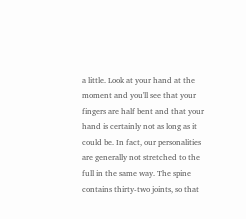a little. Look at your hand at the moment and you'll see that your fingers are half bent and that your hand is certainly not as long as it could be. In fact, our personalities are generally not stretched to the full in the same way. The spine contains thirty-two joints, so that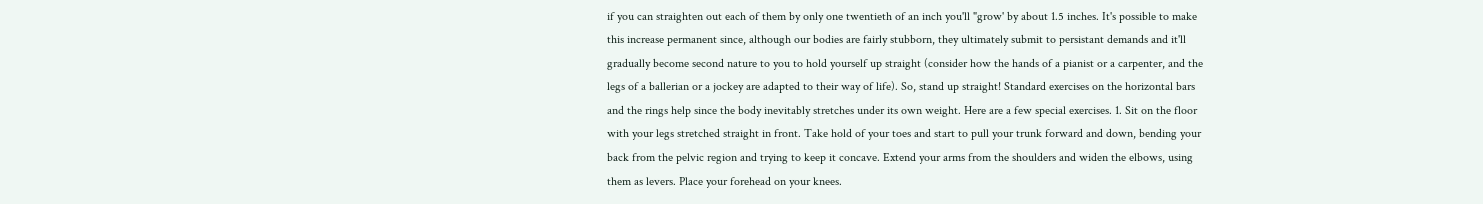if you can straighten out each of them by only one twentieth of an inch you'll "grow' by about 1.5 inches. It's possible to make this increase permanent since, although our bodies are fairly stubborn, they ultimately submit to persistant demands and it'll gradually become second nature to you to hold yourself up straight (consider how the hands of a pianist or a carpenter, and the legs of a ballerian or a jockey are adapted to their way of life). So, stand up straight! Standard exercises on the horizontal bars and the rings help since the body inevitably stretches under its own weight. Here are a few special exercises. 1. Sit on the floor with your legs stretched straight in front. Take hold of your toes and start to pull your trunk forward and down, bending your back from the pelvic region and trying to keep it concave. Extend your arms from the shoulders and widen the elbows, using them as levers. Place your forehead on your knees.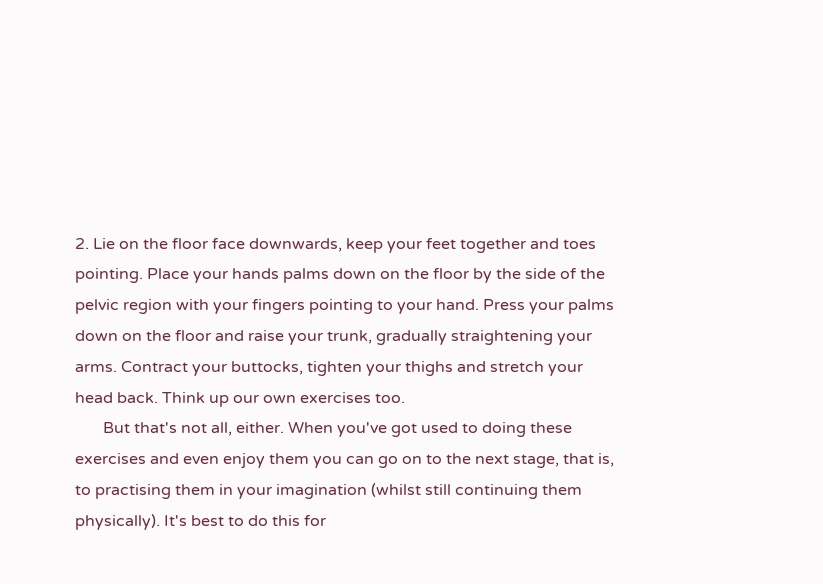2. Lie on the floor face downwards, keep your feet together and toes pointing. Place your hands palms down on the floor by the side of the pelvic region with your fingers pointing to your hand. Press your palms down on the floor and raise your trunk, gradually straightening your arms. Contract your buttocks, tighten your thighs and stretch your head back. Think up our own exercises too.
       But that's not all, either. When you've got used to doing these exercises and even enjoy them you can go on to the next stage, that is, to practising them in your imagination (whilst still continuing them physically). It's best to do this for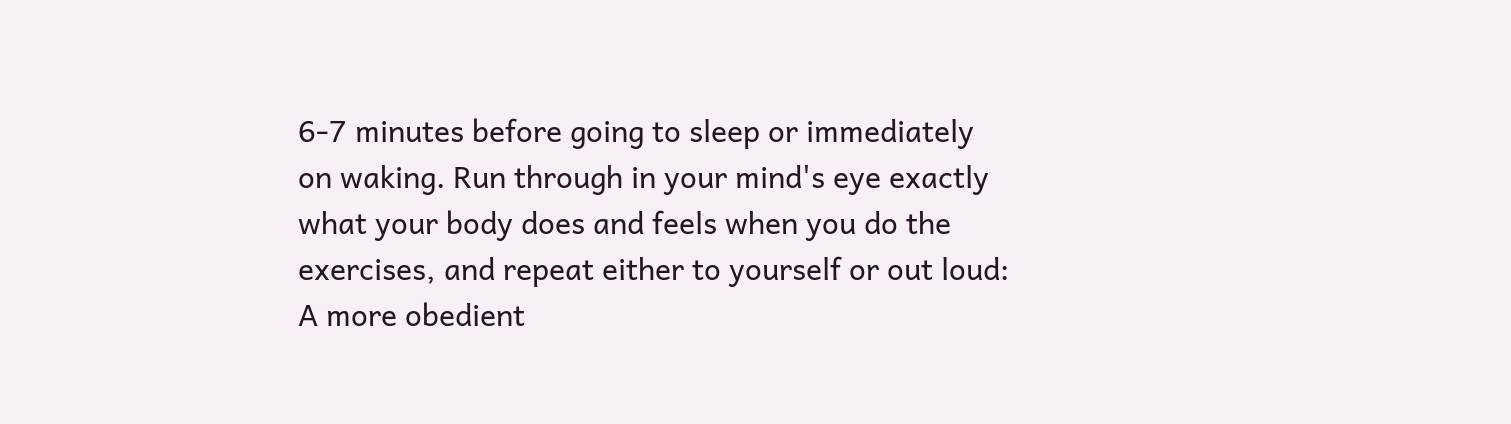6-7 minutes before going to sleep or immediately on waking. Run through in your mind's eye exactly what your body does and feels when you do the exercises, and repeat either to yourself or out loud: A more obedient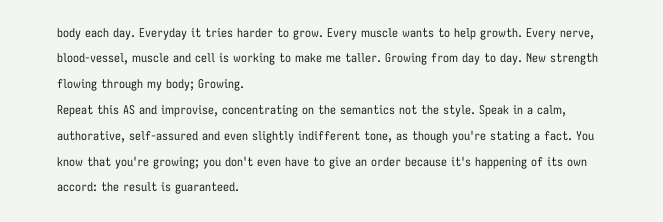body each day. Everyday it tries harder to grow. Every muscle wants to help growth. Every nerve, blood-vessel, muscle and cell is working to make me taller. Growing from day to day. New strength flowing through my body; Growing.
Repeat this AS and improvise, concentrating on the semantics not the style. Speak in a calm, authorative, self-assured and even slightly indifferent tone, as though you're stating a fact. You know that you're growing; you don't even have to give an order because it's happening of its own accord: the result is guaranteed.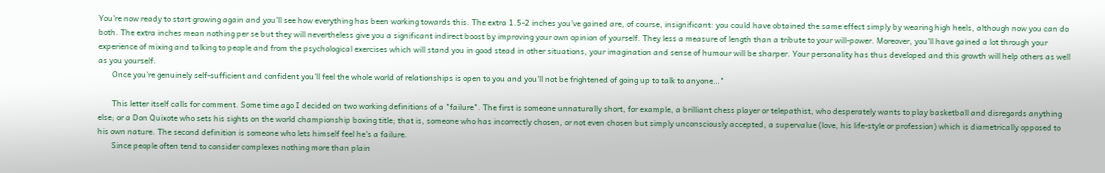You're now ready to start growing again and you'll see how everything has been working towards this. The extra 1.5-2 inches you've gained are, of course, insignificant: you could have obtained the same effect simply by wearing high heels, although now you can do both. The extra inches mean nothing per se but they will nevertheless give you a significant indirect boost by improving your own opinion of yourself. They less a measure of length than a tribute to your will-power. Moreover, you’ll have gained a lot through your experience of mixing and talking to people and from the psychological exercises which will stand you in good stead in other situations, your imagination and sense of humour will be sharper. Your personality has thus developed and this growth will help others as well as you yourself.
       Once you're genuinely self-sufficient and confident you'll feel the whole world of relationships is open to you and you'll not be frightened of going up to talk to anyone…"

       This letter itself calls for comment. Some time ago I decided on two working definitions of a "failure". The first is someone unnaturally short, for example, a brilliant chess player or telepathist, who desperately wants to play basketball and disregards anything else; or a Don Quixote who sets his sights on the world championship boxing title; that is, someone who has incorrectly chosen, or not even chosen but simply unconsciously accepted, a supervalue (love, his life-style or profession) which is diametrically opposed to his own nature. The second definition is someone who lets himself feel he's a failure.
       Since people often tend to consider complexes nothing more than plain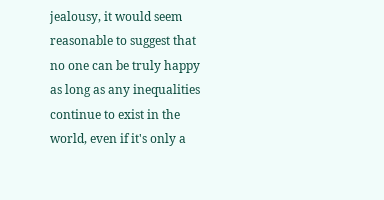jealousy, it would seem reasonable to suggest that no one can be truly happy as long as any inequalities continue to exist in the world, even if it's only a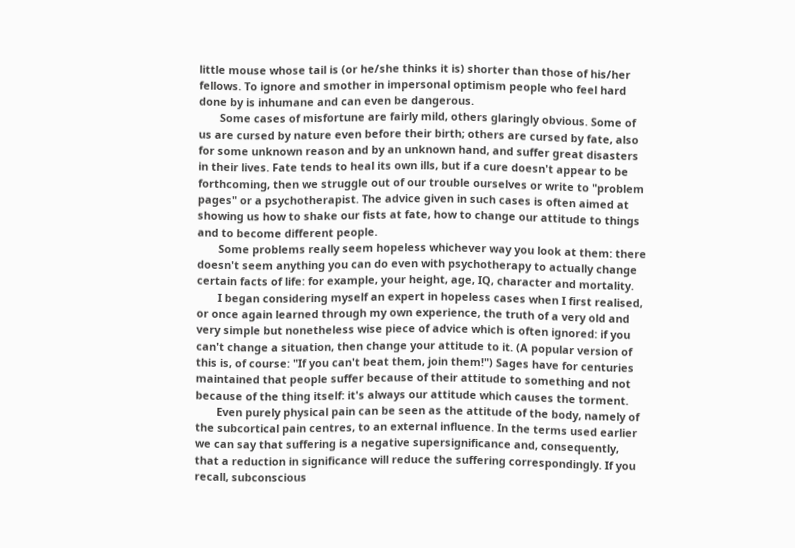little mouse whose tail is (or he/she thinks it is) shorter than those of his/her fellows. To ignore and smother in impersonal optimism people who feel hard done by is inhumane and can even be dangerous.
       Some cases of misfortune are fairly mild, others glaringly obvious. Some of us are cursed by nature even before their birth; others are cursed by fate, also for some unknown reason and by an unknown hand, and suffer great disasters in their lives. Fate tends to heal its own ills, but if a cure doesn't appear to be forthcoming, then we struggle out of our trouble ourselves or write to "problem pages" or a psychotherapist. The advice given in such cases is often aimed at showing us how to shake our fists at fate, how to change our attitude to things and to become different people.
       Some problems really seem hopeless whichever way you look at them: there doesn't seem anything you can do even with psychotherapy to actually change certain facts of life: for example, your height, age, IQ, character and mortality.
       I began considering myself an expert in hopeless cases when I first realised, or once again learned through my own experience, the truth of a very old and very simple but nonetheless wise piece of advice which is often ignored: if you can't change a situation, then change your attitude to it. (A popular version of this is, of course: "If you can't beat them, join them!") Sages have for centuries maintained that people suffer because of their attitude to something and not because of the thing itself: it's always our attitude which causes the torment.
       Even purely physical pain can be seen as the attitude of the body, namely of the subcortical pain centres, to an external influence. In the terms used earlier we can say that suffering is a negative supersignificance and, consequently, that a reduction in significance will reduce the suffering correspondingly. If you recall, subconscious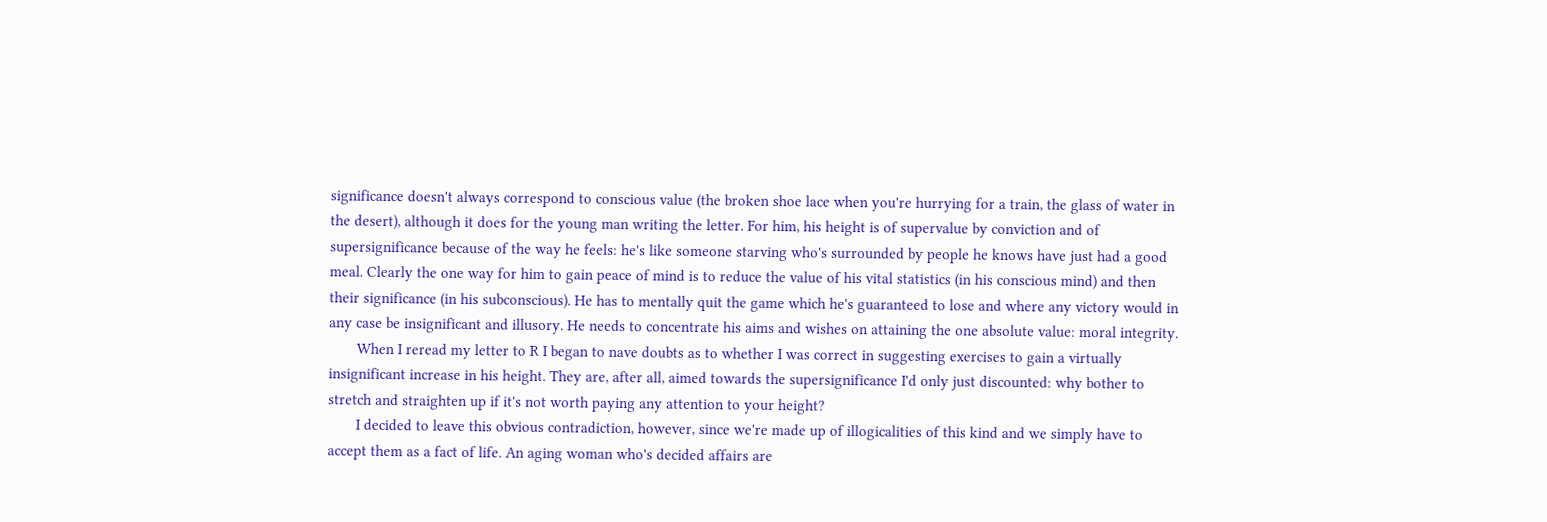significance doesn't always correspond to conscious value (the broken shoe lace when you're hurrying for a train, the glass of water in the desert), although it does for the young man writing the letter. For him, his height is of supervalue by conviction and of supersignificance because of the way he feels: he's like someone starving who's surrounded by people he knows have just had a good meal. Clearly the one way for him to gain peace of mind is to reduce the value of his vital statistics (in his conscious mind) and then their significance (in his subconscious). He has to mentally quit the game which he's guaranteed to lose and where any victory would in any case be insignificant and illusory. He needs to concentrate his aims and wishes on attaining the one absolute value: moral integrity.
       When I reread my letter to R I began to nave doubts as to whether I was correct in suggesting exercises to gain a virtually insignificant increase in his height. They are, after all, aimed towards the supersignificance I'd only just discounted: why bother to stretch and straighten up if it's not worth paying any attention to your height?
       I decided to leave this obvious contradiction, however, since we're made up of illogicalities of this kind and we simply have to accept them as a fact of life. An aging woman who's decided affairs are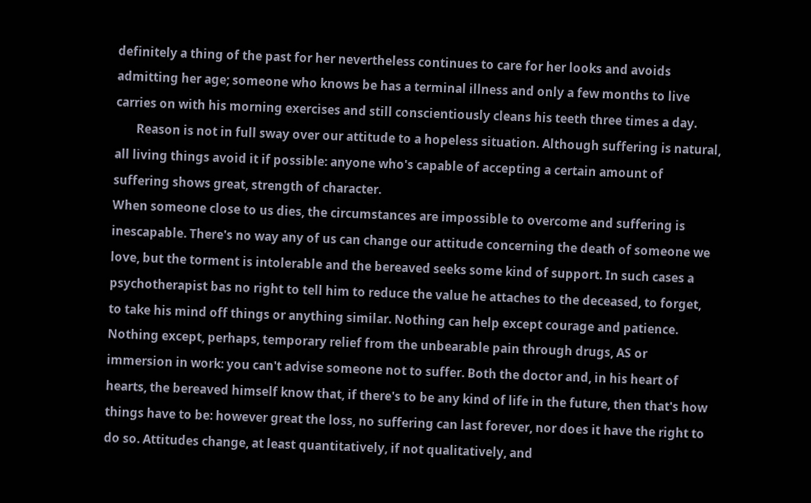definitely a thing of the past for her nevertheless continues to care for her looks and avoids admitting her age; someone who knows be has a terminal illness and only a few months to live carries on with his morning exercises and still conscientiously cleans his teeth three times a day.
       Reason is not in full sway over our attitude to a hopeless situation. Although suffering is natural, all living things avoid it if possible: anyone who's capable of accepting a certain amount of suffering shows great, strength of character.
When someone close to us dies, the circumstances are impossible to overcome and suffering is inescapable. There's no way any of us can change our attitude concerning the death of someone we love, but the torment is intolerable and the bereaved seeks some kind of support. In such cases a psychotherapist bas no right to tell him to reduce the value he attaches to the deceased, to forget, to take his mind off things or anything similar. Nothing can help except courage and patience. Nothing except, perhaps, temporary relief from the unbearable pain through drugs, AS or immersion in work: you can't advise someone not to suffer. Both the doctor and, in his heart of hearts, the bereaved himself know that, if there's to be any kind of life in the future, then that's how things have to be: however great the loss, no suffering can last forever, nor does it have the right to do so. Attitudes change, at least quantitatively, if not qualitatively, and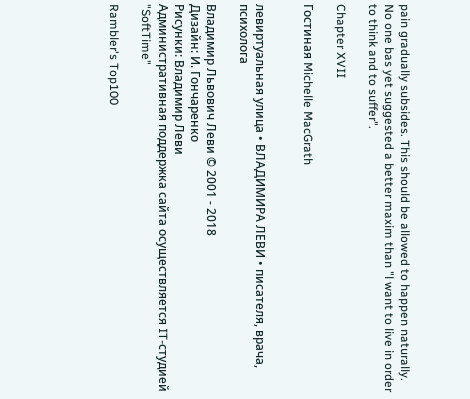pain gradually subsides. This should be allowed to happen naturally.
No one bas yet suggested a better maxim than "l want to live in order to think and to suffer".

Chapter XVII

Гостиная Michelle MacGrath


левиртуальная улица • ВЛАДИМИРА ЛЕВИ • писателя, врача, психолога

Владимир Львович Леви © 2001 - 2018
Дизайн: И. Гончаренко
Рисунки: Владимир Леви
Административная поддержка сайта осуществляется IT-студией "SoftTime"

Rambler's Top100